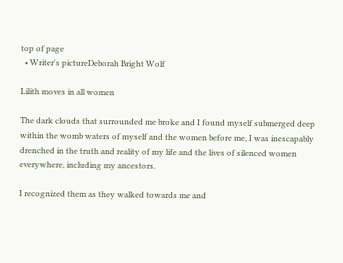top of page
  • Writer's pictureDeborah Bright Wolf

Lilith moves in all women

The dark clouds that surrounded me broke and I found myself submerged deep within the womb waters of myself and the women before me, I was inescapably drenched in the truth and reality of my life and the lives of silenced women everywhere, including my ancestors.

I recognized them as they walked towards me and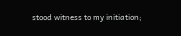stood witness to my initiation;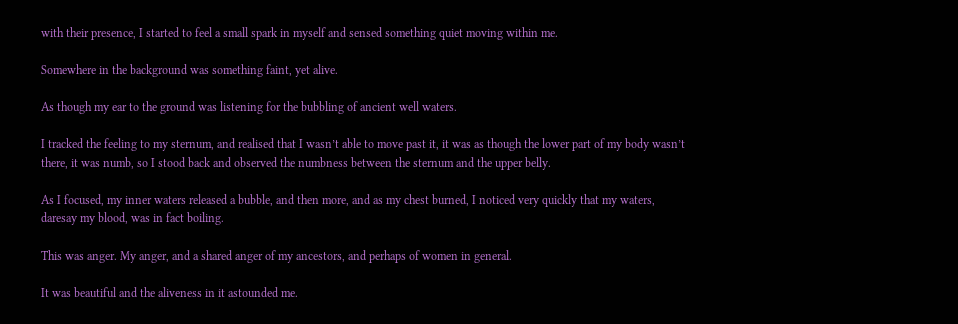with their presence, I started to feel a small spark in myself and sensed something quiet moving within me.

Somewhere in the background was something faint, yet alive.

As though my ear to the ground was listening for the bubbling of ancient well waters.

I tracked the feeling to my sternum, and realised that I wasn’t able to move past it, it was as though the lower part of my body wasn’t there, it was numb, so I stood back and observed the numbness between the sternum and the upper belly.

As I focused, my inner waters released a bubble, and then more, and as my chest burned, I noticed very quickly that my waters, daresay my blood, was in fact boiling.

This was anger. My anger, and a shared anger of my ancestors, and perhaps of women in general.

It was beautiful and the aliveness in it astounded me.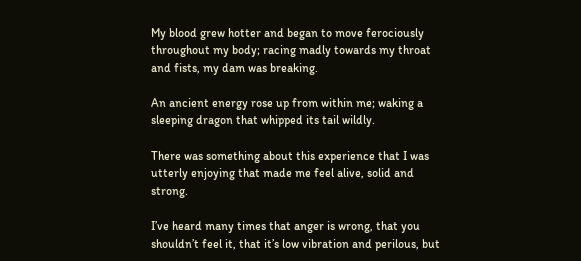My blood grew hotter and began to move ferociously throughout my body; racing madly towards my throat and fists, my dam was breaking.

An ancient energy rose up from within me; waking a sleeping dragon that whipped its tail wildly.

There was something about this experience that I was utterly enjoying that made me feel alive, solid and strong.

I’ve heard many times that anger is wrong, that you shouldn’t feel it, that it’s low vibration and perilous, but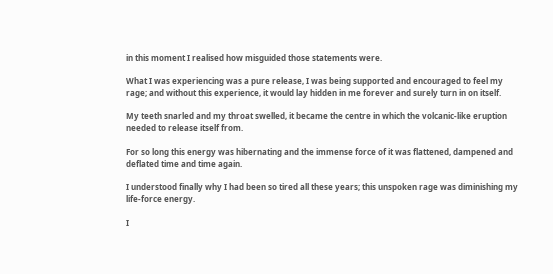in this moment I realised how misguided those statements were.

What I was experiencing was a pure release, I was being supported and encouraged to feel my rage; and without this experience, it would lay hidden in me forever and surely turn in on itself.

My teeth snarled and my throat swelled, it became the centre in which the volcanic-like eruption needed to release itself from.

For so long this energy was hibernating and the immense force of it was flattened, dampened and deflated time and time again.

I understood finally why I had been so tired all these years; this unspoken rage was diminishing my life-force energy.

I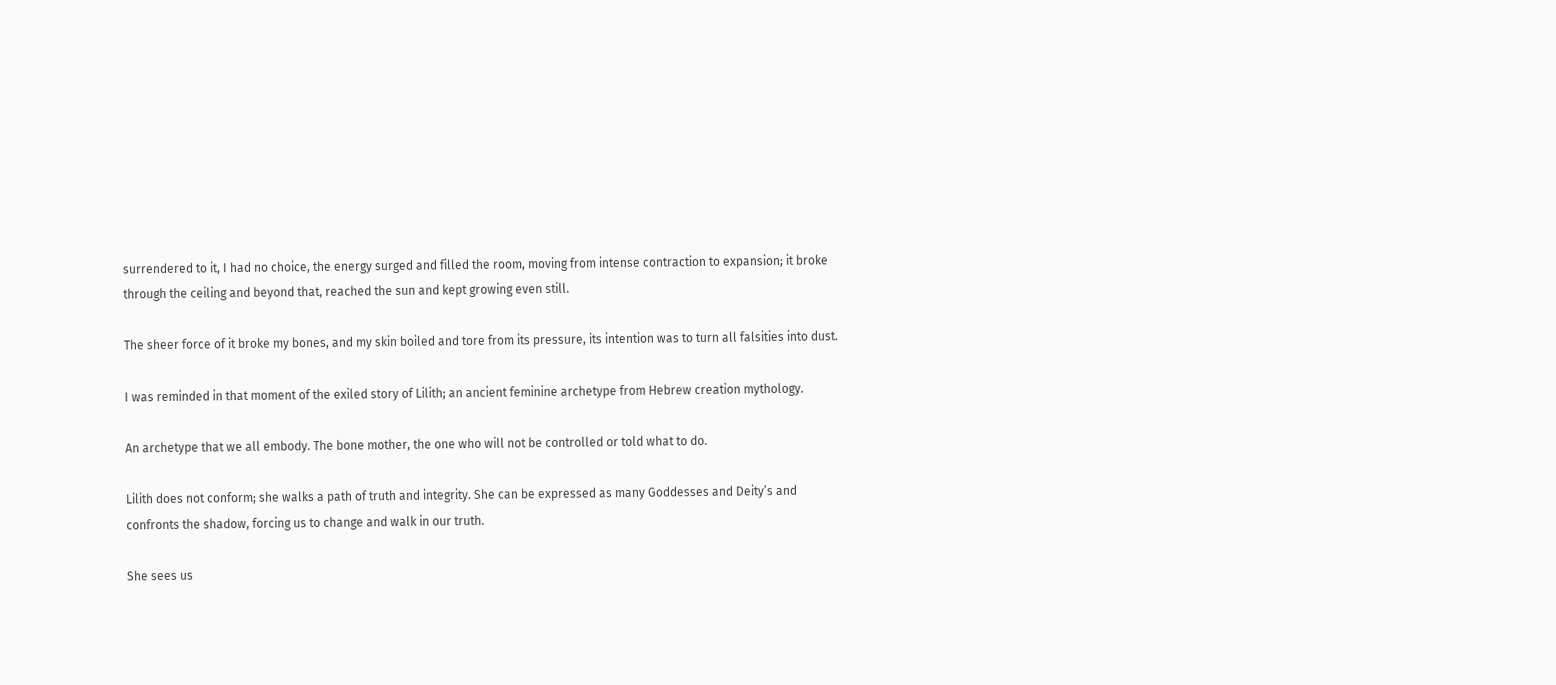surrendered to it, I had no choice, the energy surged and filled the room, moving from intense contraction to expansion; it broke through the ceiling and beyond that, reached the sun and kept growing even still.

The sheer force of it broke my bones, and my skin boiled and tore from its pressure, its intention was to turn all falsities into dust.

I was reminded in that moment of the exiled story of Lilith; an ancient feminine archetype from Hebrew creation mythology.

An archetype that we all embody. The bone mother, the one who will not be controlled or told what to do.

Lilith does not conform; she walks a path of truth and integrity. She can be expressed as many Goddesses and Deity’s and confronts the shadow, forcing us to change and walk in our truth.

She sees us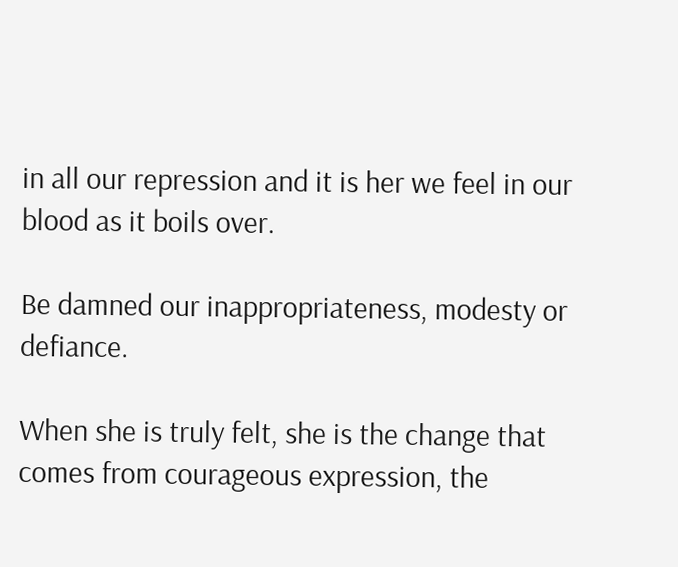in all our repression and it is her we feel in our blood as it boils over.

Be damned our inappropriateness, modesty or defiance.

When she is truly felt, she is the change that comes from courageous expression, the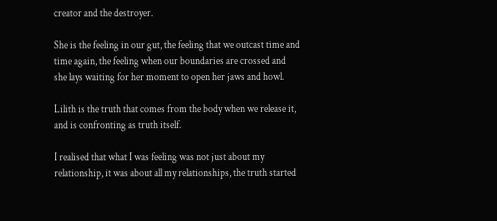creator and the destroyer.

She is the feeling in our gut, the feeling that we outcast time and time again, the feeling when our boundaries are crossed and she lays waiting for her moment to open her jaws and howl.

Lilith is the truth that comes from the body when we release it, and is confronting as truth itself.

I realised that what I was feeling was not just about my relationship, it was about all my relationships, the truth started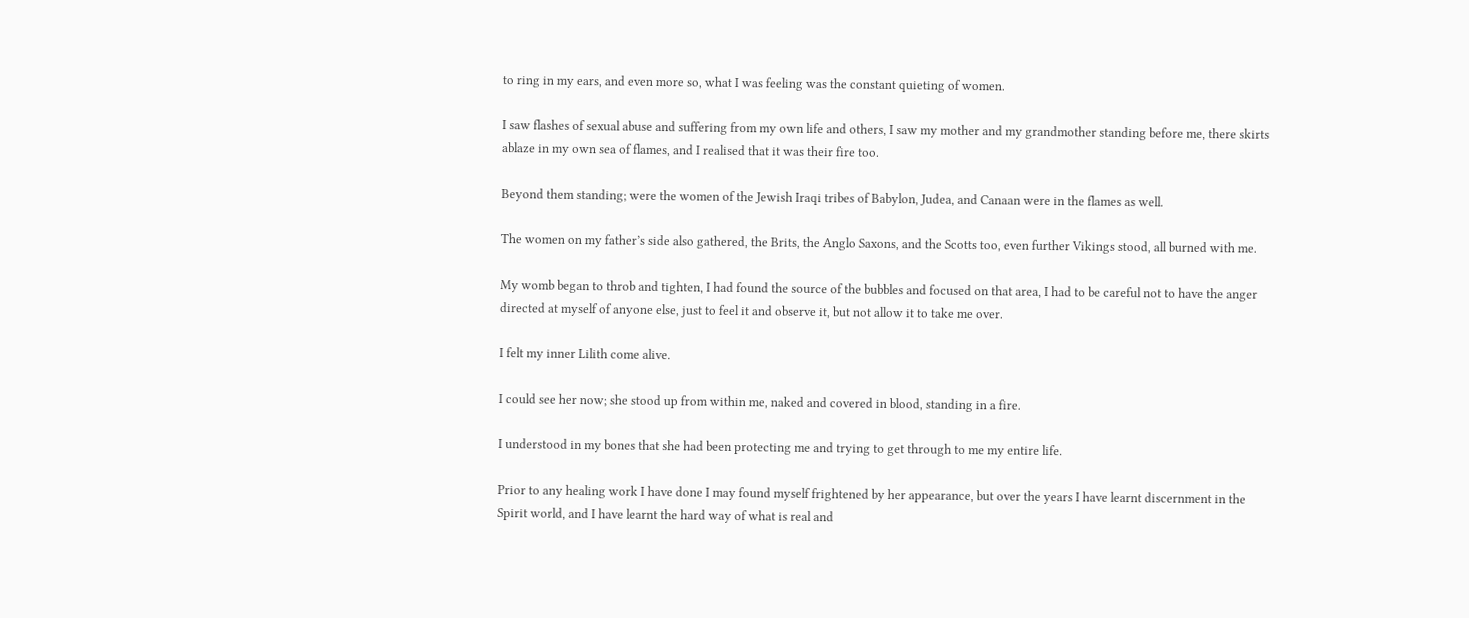to ring in my ears, and even more so, what I was feeling was the constant quieting of women.

I saw flashes of sexual abuse and suffering from my own life and others, I saw my mother and my grandmother standing before me, there skirts ablaze in my own sea of flames, and I realised that it was their fire too.

Beyond them standing; were the women of the Jewish Iraqi tribes of Babylon, Judea, and Canaan were in the flames as well.

The women on my father’s side also gathered, the Brits, the Anglo Saxons, and the Scotts too, even further Vikings stood, all burned with me.

My womb began to throb and tighten, I had found the source of the bubbles and focused on that area, I had to be careful not to have the anger directed at myself of anyone else, just to feel it and observe it, but not allow it to take me over.

I felt my inner Lilith come alive.

I could see her now; she stood up from within me, naked and covered in blood, standing in a fire.

I understood in my bones that she had been protecting me and trying to get through to me my entire life.

Prior to any healing work I have done I may found myself frightened by her appearance, but over the years I have learnt discernment in the Spirit world, and I have learnt the hard way of what is real and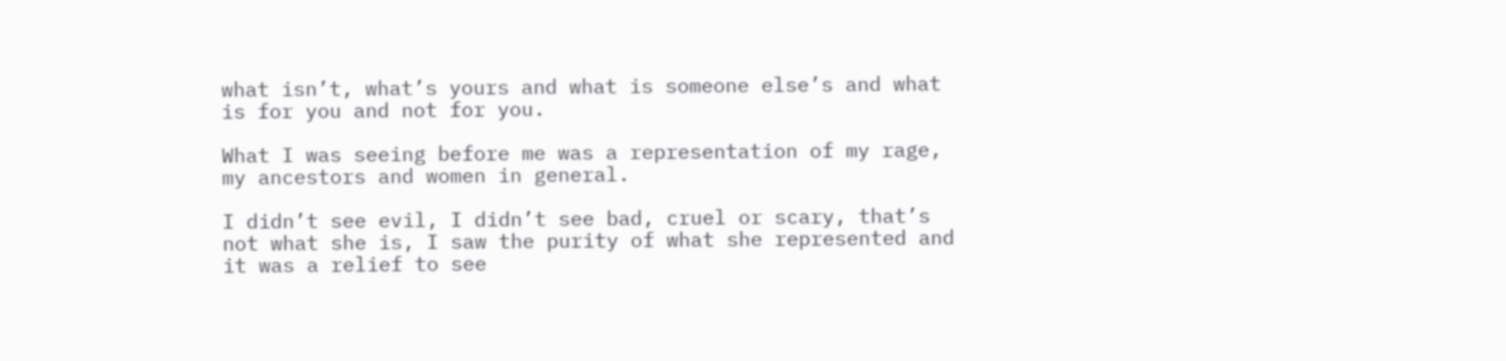what isn’t, what’s yours and what is someone else’s and what is for you and not for you.

What I was seeing before me was a representation of my rage, my ancestors and women in general.

I didn’t see evil, I didn’t see bad, cruel or scary, that’s not what she is, I saw the purity of what she represented and it was a relief to see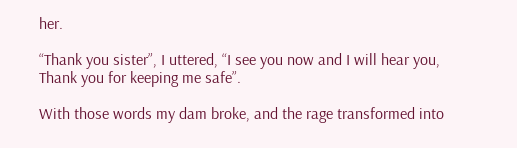her.

“Thank you sister”, I uttered, “I see you now and I will hear you, Thank you for keeping me safe”.

With those words my dam broke, and the rage transformed into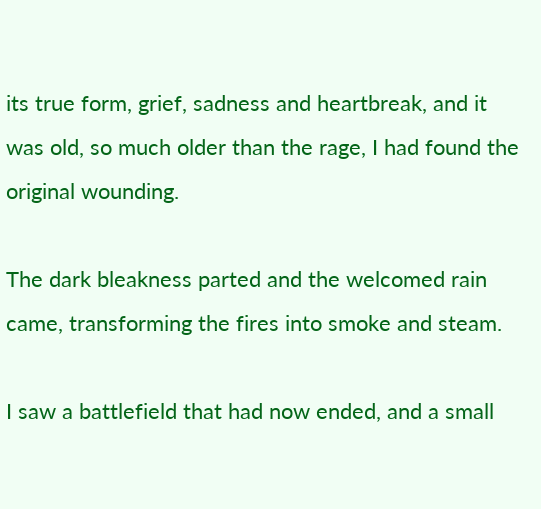its true form, grief, sadness and heartbreak, and it was old, so much older than the rage, I had found the original wounding.

The dark bleakness parted and the welcomed rain came, transforming the fires into smoke and steam.

I saw a battlefield that had now ended, and a small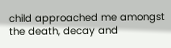child approached me amongst the death, decay and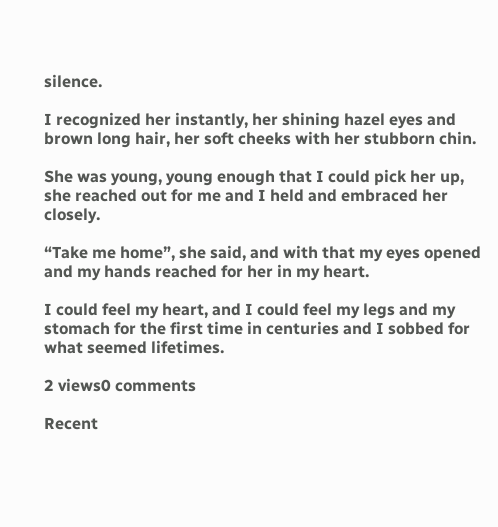silence.

I recognized her instantly, her shining hazel eyes and brown long hair, her soft cheeks with her stubborn chin.

She was young, young enough that I could pick her up, she reached out for me and I held and embraced her closely.

“Take me home”, she said, and with that my eyes opened and my hands reached for her in my heart.

I could feel my heart, and I could feel my legs and my stomach for the first time in centuries and I sobbed for what seemed lifetimes.

2 views0 comments

Recent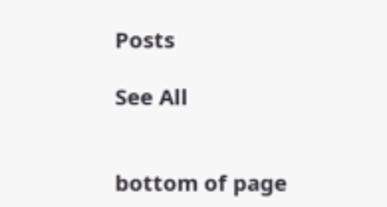Posts

See All


bottom of page